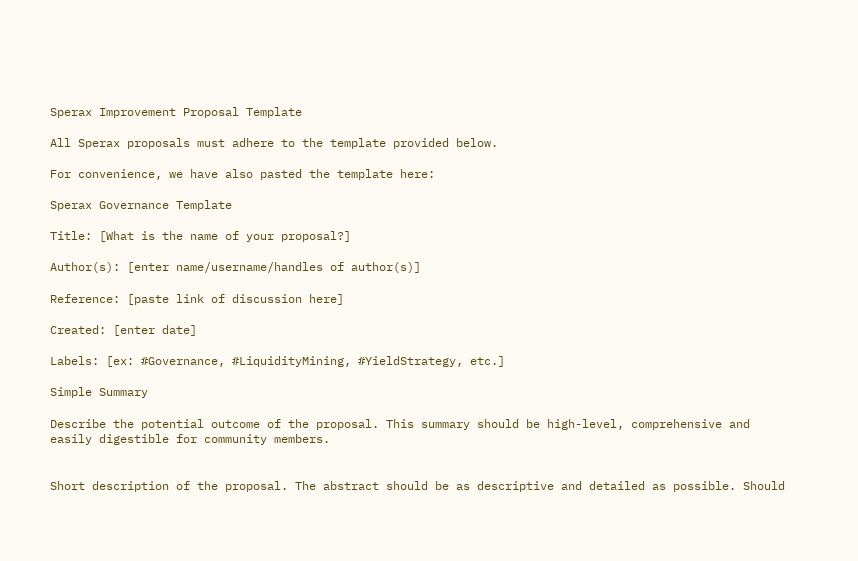Sperax Improvement Proposal Template

All Sperax proposals must adhere to the template provided below.

For convenience, we have also pasted the template here:

Sperax Governance Template

Title: [What is the name of your proposal?]

Author(s): [enter name/username/handles of author(s)]

Reference: [paste link of discussion here]

Created: [enter date]

Labels: [ex: #Governance, #LiquidityMining, #YieldStrategy, etc.]

Simple Summary

Describe the potential outcome of the proposal. This summary should be high-level, comprehensive and easily digestible for community members.


Short description of the proposal. The abstract should be as descriptive and detailed as possible. Should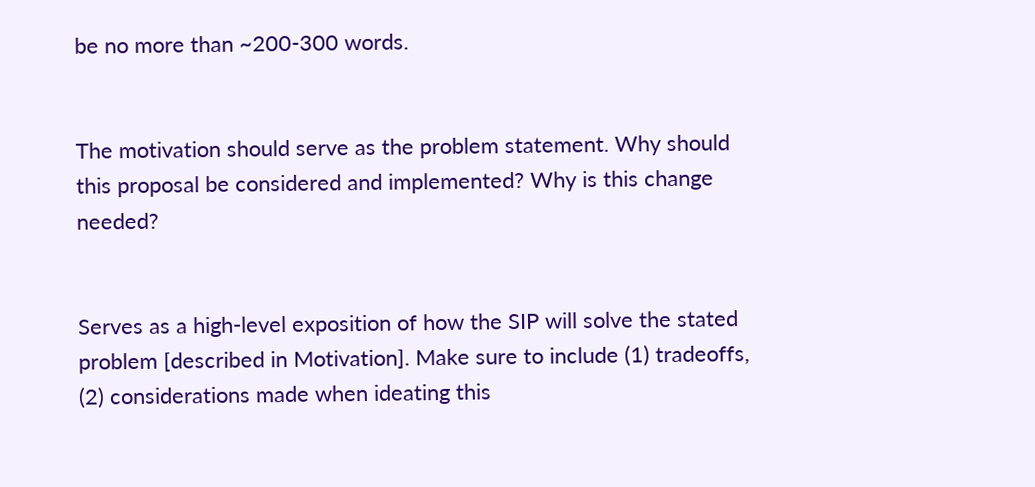be no more than ~200-300 words.


The motivation should serve as the problem statement. Why should this proposal be considered and implemented? Why is this change needed?


Serves as a high-level exposition of how the SIP will solve the stated problem [described in Motivation]. Make sure to include (1) tradeoffs, (2) considerations made when ideating this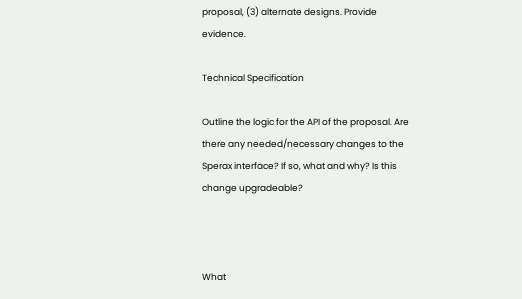proposal, (3) alternate designs. Provide evidence.

Technical Specification

Outline the logic for the API of the proposal. Are there any needed/necessary changes to the Sperax interface? If so, what and why? Is this change upgradeable?



What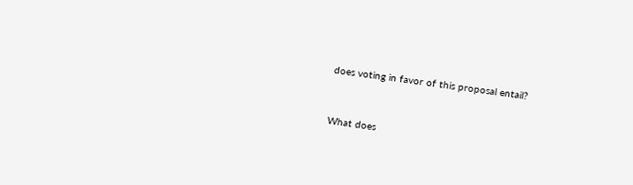does voting in favor of this proposal entail?


What does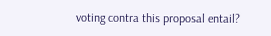voting contra this proposal entail?